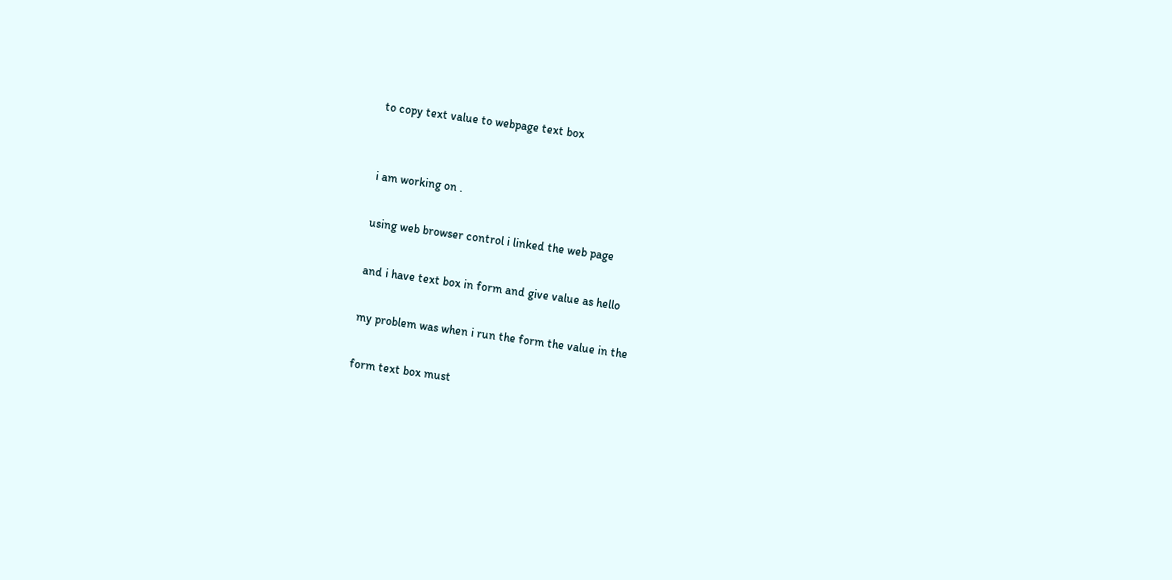to copy text value to webpage text box


i am working on .

using web browser control i linked the web page

and i have text box in form and give value as hello

my problem was when i run the form the value in the

form text box must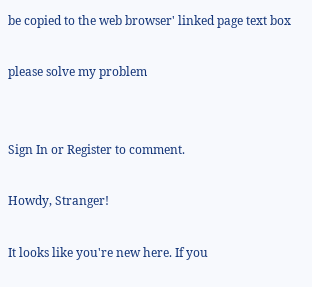be copied to the web browser' linked page text box

please solve my problem


Sign In or Register to comment.

Howdy, Stranger!

It looks like you're new here. If you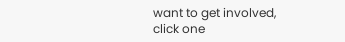want to get involved, click one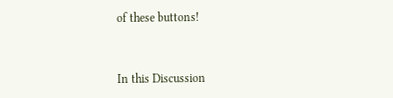of these buttons!


In this Discussion